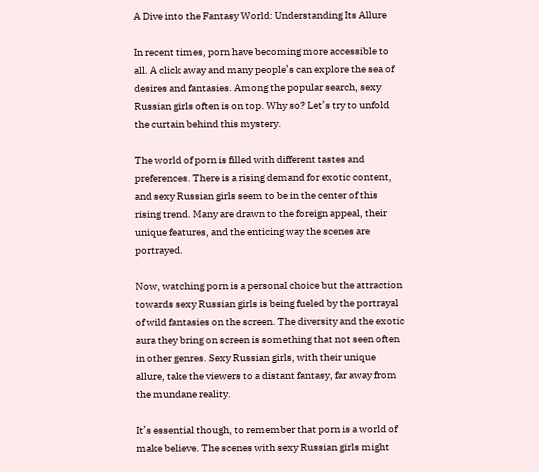A Dive into the Fantasy World: Understanding Its Allure

In recent times, porn have becoming more accessible to all. A click away and many people’s can explore the sea of desires and fantasies. Among the popular search, sexy Russian girls often is on top. Why so? Let’s try to unfold the curtain behind this mystery.

The world of porn is filled with different tastes and preferences. There is a rising demand for exotic content, and sexy Russian girls seem to be in the center of this rising trend. Many are drawn to the foreign appeal, their unique features, and the enticing way the scenes are portrayed.

Now, watching porn is a personal choice but the attraction towards sexy Russian girls is being fueled by the portrayal of wild fantasies on the screen. The diversity and the exotic aura they bring on screen is something that not seen often in other genres. Sexy Russian girls, with their unique allure, take the viewers to a distant fantasy, far away from the mundane reality.

It’s essential though, to remember that porn is a world of make believe. The scenes with sexy Russian girls might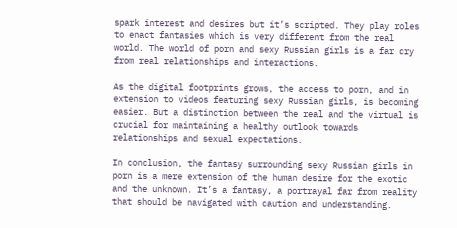spark interest and desires but it’s scripted. They play roles to enact fantasies which is very different from the real world. The world of porn and sexy Russian girls is a far cry from real relationships and interactions.

As the digital footprints grows, the access to porn, and in extension to videos featuring sexy Russian girls, is becoming easier. But a distinction between the real and the virtual is crucial for maintaining a healthy outlook towards relationships and sexual expectations.

In conclusion, the fantasy surrounding sexy Russian girls in porn is a mere extension of the human desire for the exotic and the unknown. It’s a fantasy, a portrayal far from reality that should be navigated with caution and understanding.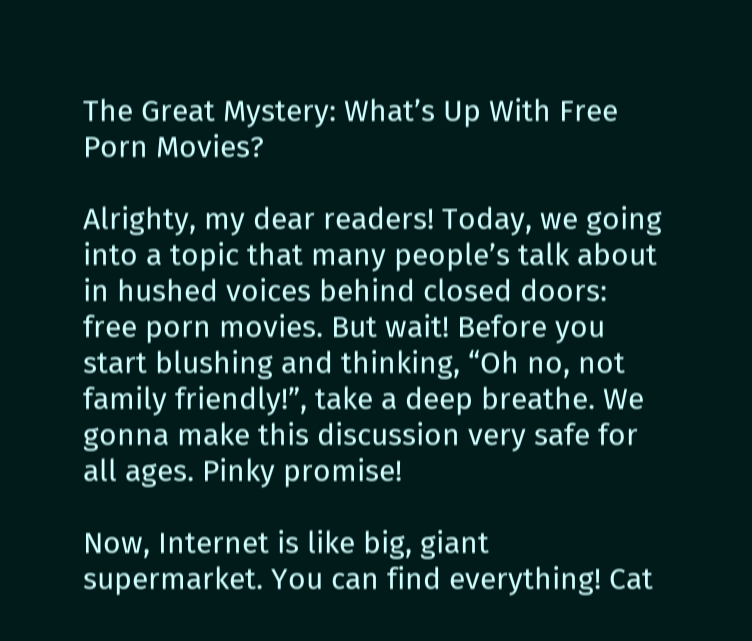The Great Mystery: What’s Up With Free Porn Movies?

Alrighty, my dear readers! Today, we going into a topic that many people’s talk about in hushed voices behind closed doors: free porn movies. But wait! Before you start blushing and thinking, “Oh no, not family friendly!”, take a deep breathe. We gonna make this discussion very safe for all ages. Pinky promise!

Now, Internet is like big, giant supermarket. You can find everything! Cat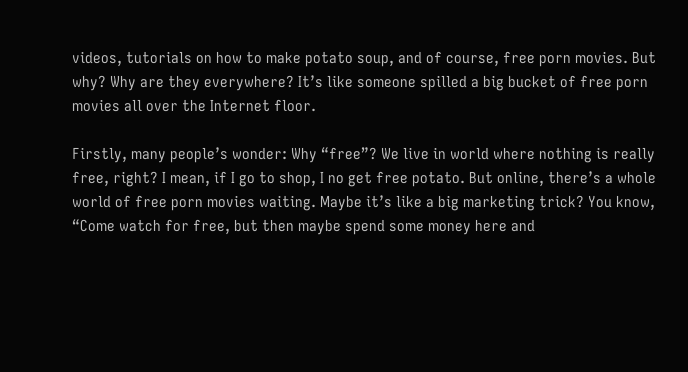videos, tutorials on how to make potato soup, and of course, free porn movies. But why? Why are they everywhere? It’s like someone spilled a big bucket of free porn movies all over the Internet floor.

Firstly, many people’s wonder: Why “free”? We live in world where nothing is really free, right? I mean, if I go to shop, I no get free potato. But online, there’s a whole world of free porn movies waiting. Maybe it’s like a big marketing trick? You know, “Come watch for free, but then maybe spend some money here and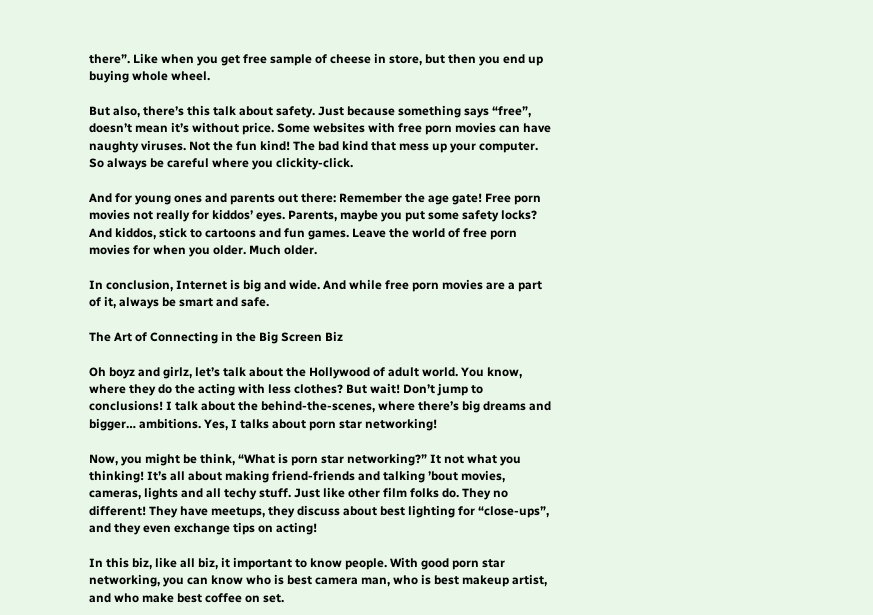there”. Like when you get free sample of cheese in store, but then you end up buying whole wheel.

But also, there’s this talk about safety. Just because something says “free”, doesn’t mean it’s without price. Some websites with free porn movies can have naughty viruses. Not the fun kind! The bad kind that mess up your computer. So always be careful where you clickity-click.

And for young ones and parents out there: Remember the age gate! Free porn movies not really for kiddos’ eyes. Parents, maybe you put some safety locks? And kiddos, stick to cartoons and fun games. Leave the world of free porn movies for when you older. Much older.

In conclusion, Internet is big and wide. And while free porn movies are a part of it, always be smart and safe.

The Art of Connecting in the Big Screen Biz

Oh boyz and girlz, let’s talk about the Hollywood of adult world. You know, where they do the acting with less clothes? But wait! Don’t jump to conclusions! I talk about the behind-the-scenes, where there’s big dreams and bigger… ambitions. Yes, I talks about porn star networking!

Now, you might be think, “What is porn star networking?” It not what you thinking! It’s all about making friend-friends and talking ’bout movies, cameras, lights and all techy stuff. Just like other film folks do. They no different! They have meetups, they discuss about best lighting for “close-ups”, and they even exchange tips on acting!

In this biz, like all biz, it important to know people. With good porn star networking, you can know who is best camera man, who is best makeup artist, and who make best coffee on set.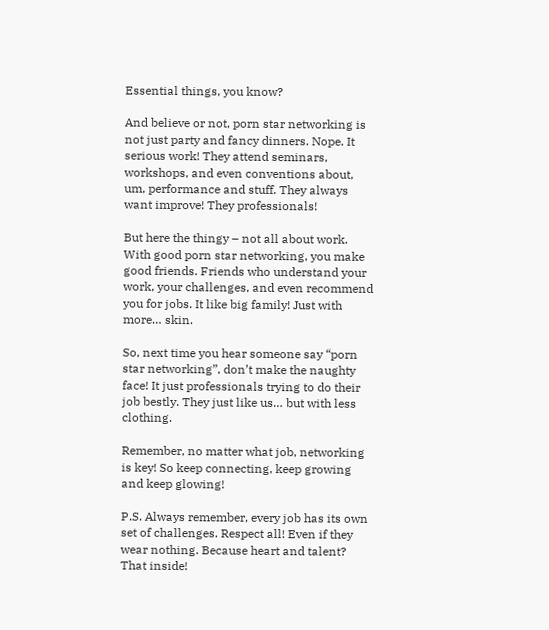Essential things, you know?

And believe or not, porn star networking is not just party and fancy dinners. Nope. It serious work! They attend seminars, workshops, and even conventions about, um, performance and stuff. They always want improve! They professionals!

But here the thingy – not all about work. With good porn star networking, you make good friends. Friends who understand your work, your challenges, and even recommend you for jobs. It like big family! Just with more… skin.

So, next time you hear someone say “porn star networking”, don’t make the naughty face! It just professionals trying to do their job bestly. They just like us… but with less clothing.

Remember, no matter what job, networking is key! So keep connecting, keep growing and keep glowing!

P.S. Always remember, every job has its own set of challenges. Respect all! Even if they wear nothing. Because heart and talent? That inside!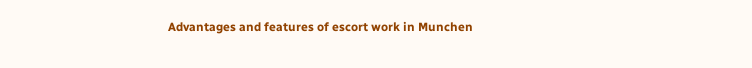Advantages and features of escort work in Munchen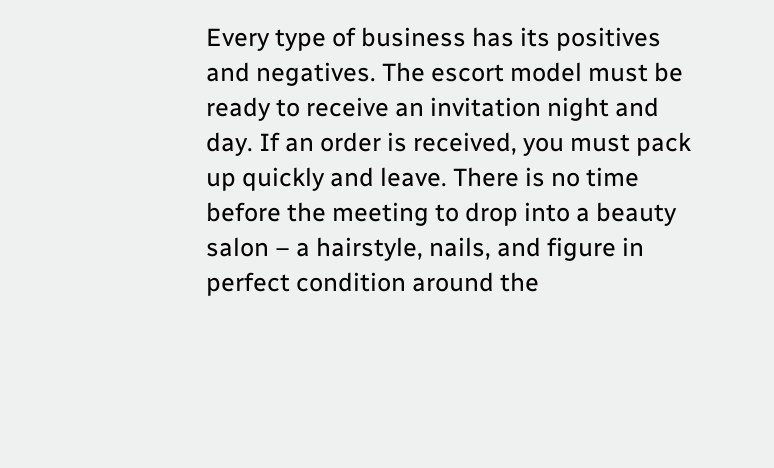Every type of business has its positives and negatives. The escort model must be ready to receive an invitation night and day. If an order is received, you must pack up quickly and leave. There is no time before the meeting to drop into a beauty salon – a hairstyle, nails, and figure in perfect condition around the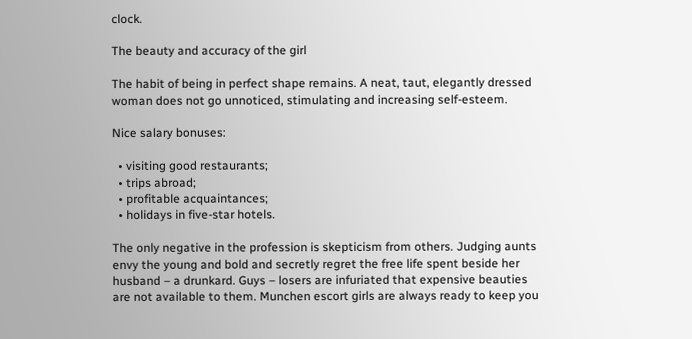clock.

The beauty and accuracy of the girl

The habit of being in perfect shape remains. A neat, taut, elegantly dressed woman does not go unnoticed, stimulating and increasing self-esteem.

Nice salary bonuses:

  • visiting good restaurants;
  • trips abroad;
  • profitable acquaintances;
  • holidays in five-star hotels.

The only negative in the profession is skepticism from others. Judging aunts envy the young and bold and secretly regret the free life spent beside her husband – a drunkard. Guys – losers are infuriated that expensive beauties are not available to them. Munchen escort girls are always ready to keep you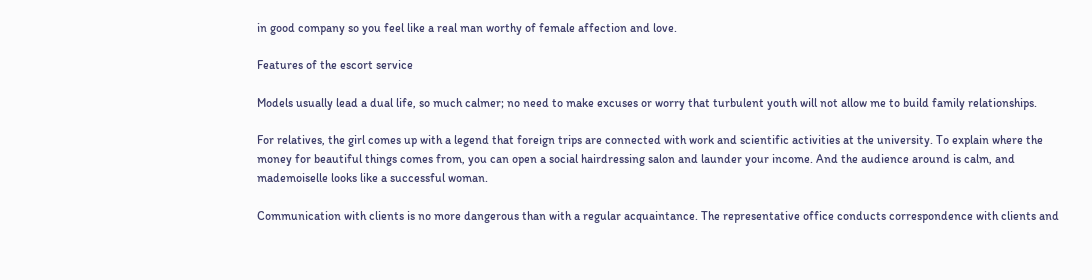in good company so you feel like a real man worthy of female affection and love.

Features of the escort service

Models usually lead a dual life, so much calmer; no need to make excuses or worry that turbulent youth will not allow me to build family relationships.

For relatives, the girl comes up with a legend that foreign trips are connected with work and scientific activities at the university. To explain where the money for beautiful things comes from, you can open a social hairdressing salon and launder your income. And the audience around is calm, and mademoiselle looks like a successful woman.

Communication with clients is no more dangerous than with a regular acquaintance. The representative office conducts correspondence with clients and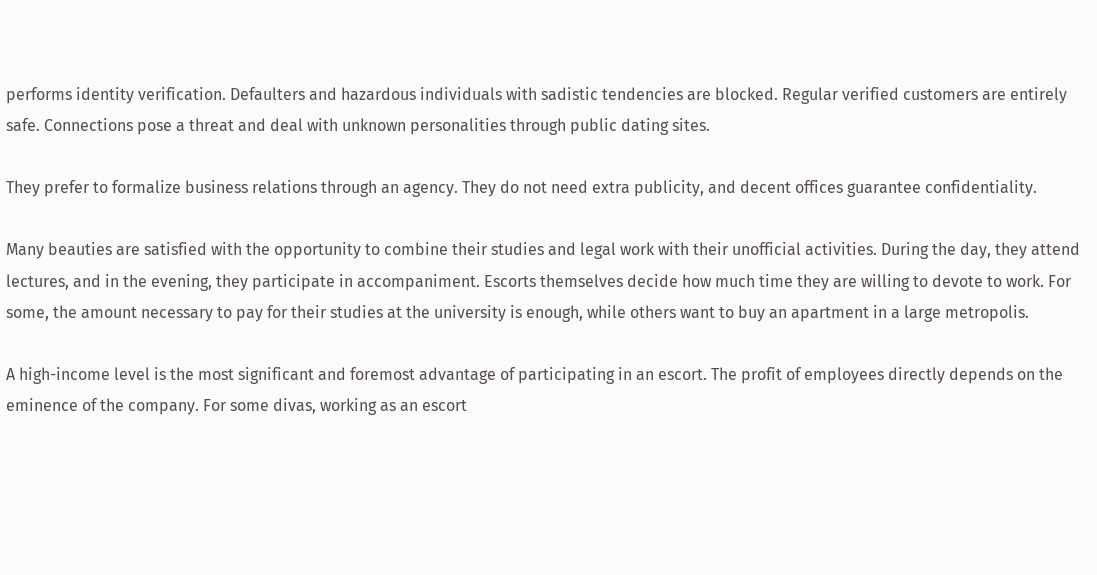performs identity verification. Defaulters and hazardous individuals with sadistic tendencies are blocked. Regular verified customers are entirely safe. Connections pose a threat and deal with unknown personalities through public dating sites.

They prefer to formalize business relations through an agency. They do not need extra publicity, and decent offices guarantee confidentiality.

Many beauties are satisfied with the opportunity to combine their studies and legal work with their unofficial activities. During the day, they attend lectures, and in the evening, they participate in accompaniment. Escorts themselves decide how much time they are willing to devote to work. For some, the amount necessary to pay for their studies at the university is enough, while others want to buy an apartment in a large metropolis.

A high-income level is the most significant and foremost advantage of participating in an escort. The profit of employees directly depends on the eminence of the company. For some divas, working as an escort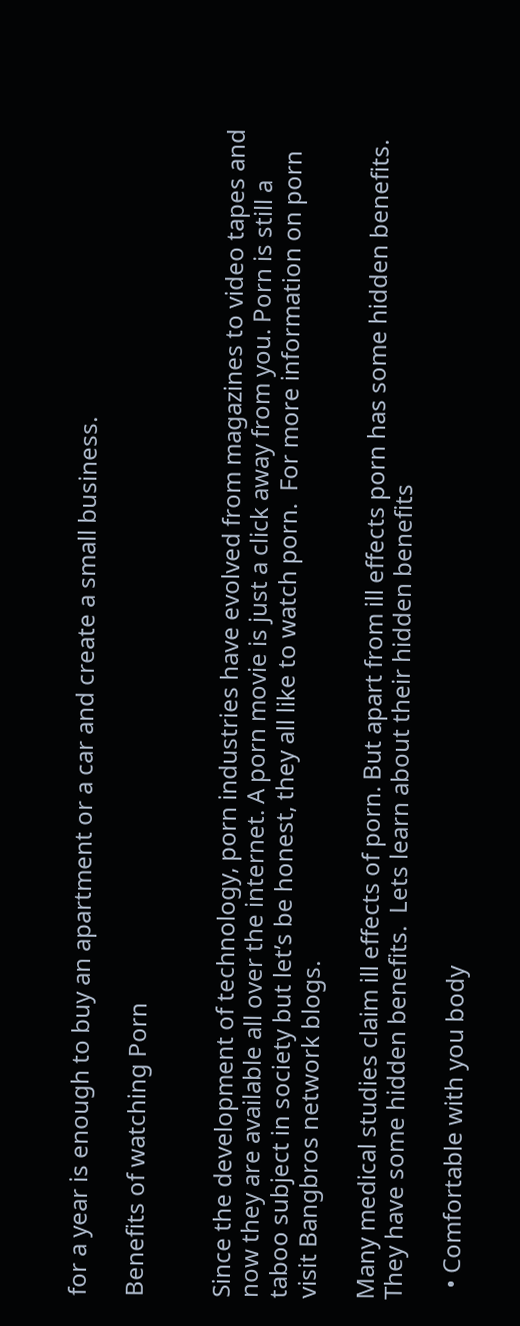for a year is enough to buy an apartment or a car and create a small business.

Benefits of watching Porn


Since the development of technology, porn industries have evolved from magazines to video tapes and now they are available all over the internet. A porn movie is just a click away from you. Porn is still a taboo subject in society but let’s be honest, they all like to watch porn.  For more information on porn visit Bangbros network blogs.

Many medical studies claim ill effects of porn. But apart from ill effects porn has some hidden benefits. They have some hidden benefits.  Lets learn about their hidden benefits

  • Comfortable with you body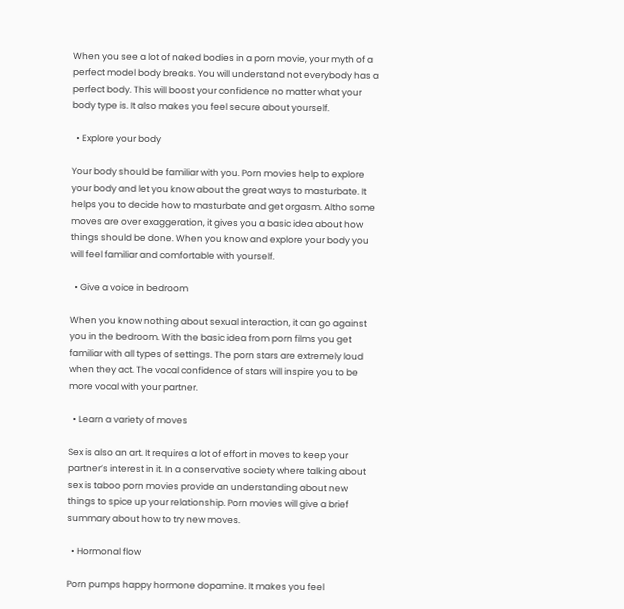When you see a lot of naked bodies in a porn movie, your myth of a perfect model body breaks. You will understand not everybody has a perfect body. This will boost your confidence no matter what your body type is. It also makes you feel secure about yourself.

  • Explore your body

Your body should be familiar with you. Porn movies help to explore your body and let you know about the great ways to masturbate. It helps you to decide how to masturbate and get orgasm. Altho some moves are over exaggeration, it gives you a basic idea about how things should be done. When you know and explore your body you will feel familiar and comfortable with yourself.

  • Give a voice in bedroom

When you know nothing about sexual interaction, it can go against you in the bedroom. With the basic idea from porn films you get familiar with all types of settings. The porn stars are extremely loud when they act. The vocal confidence of stars will inspire you to be more vocal with your partner.

  • Learn a variety of moves

Sex is also an art. It requires a lot of effort in moves to keep your partner’s interest in it. In a conservative society where talking about sex is taboo porn movies provide an understanding about new things to spice up your relationship. Porn movies will give a brief summary about how to try new moves.

  • Hormonal flow

Porn pumps happy hormone dopamine. It makes you feel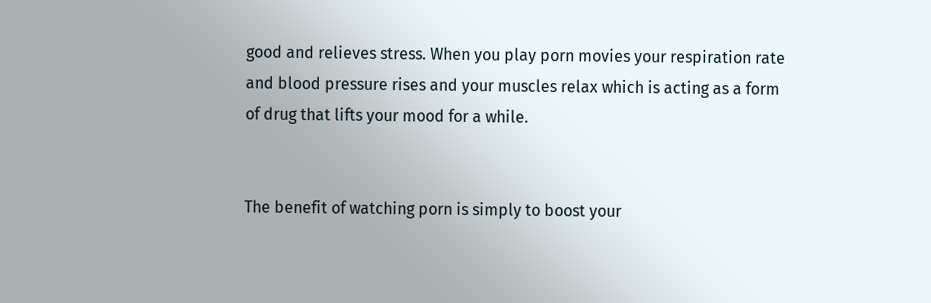good and relieves stress. When you play porn movies your respiration rate and blood pressure rises and your muscles relax which is acting as a form of drug that lifts your mood for a while.


The benefit of watching porn is simply to boost your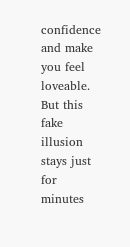confidence and make you feel loveable. But this fake illusion stays just for minutes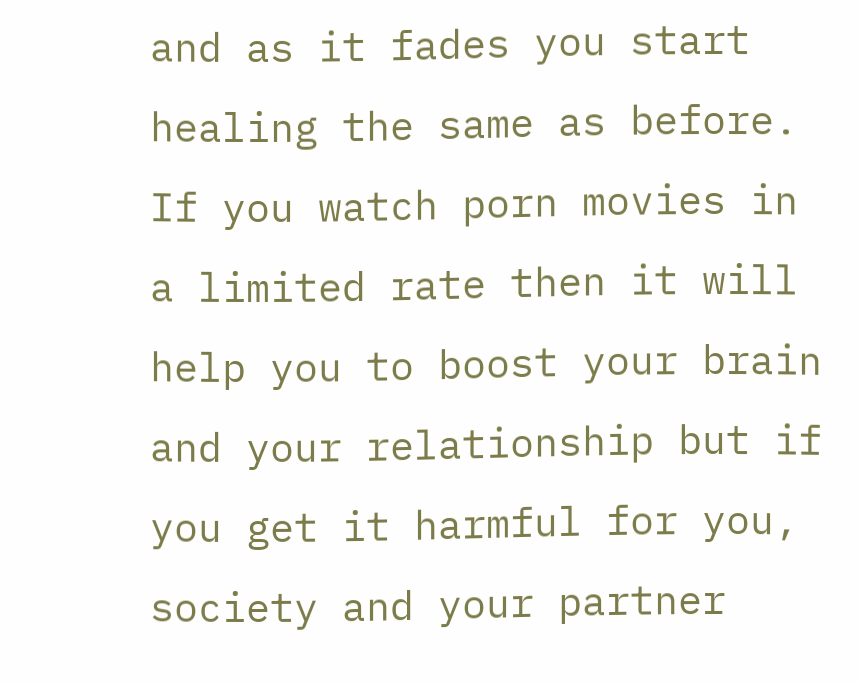and as it fades you start healing the same as before. If you watch porn movies in a limited rate then it will help you to boost your brain and your relationship but if you get it harmful for you, society and your partner